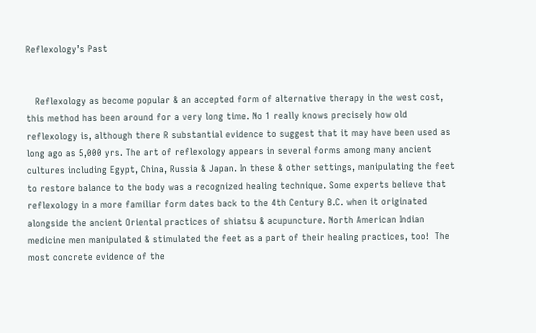Reflexology’s Past


   Reflexology as become popular & an accepted form of alternative therapy in the west cost, this method has been around for a very long time. No 1 really knows precisely how old reflexology is, although there R substantial evidence to suggest that it may have been used as long ago as 5,000 yrs. The art of reflexology appears in several forms among many ancient cultures including Egypt, China, Russia & Japan. In these & other settings, manipulating the feet to restore balance to the body was a recognized healing technique. Some experts believe that reflexology in a more familiar form dates back to the 4th Century B.C. when it originated alongside the ancient Oriental practices of shiatsu & acupuncture. North American Indian medicine men manipulated & stimulated the feet as a part of their healing practices, too!  The most concrete evidence of the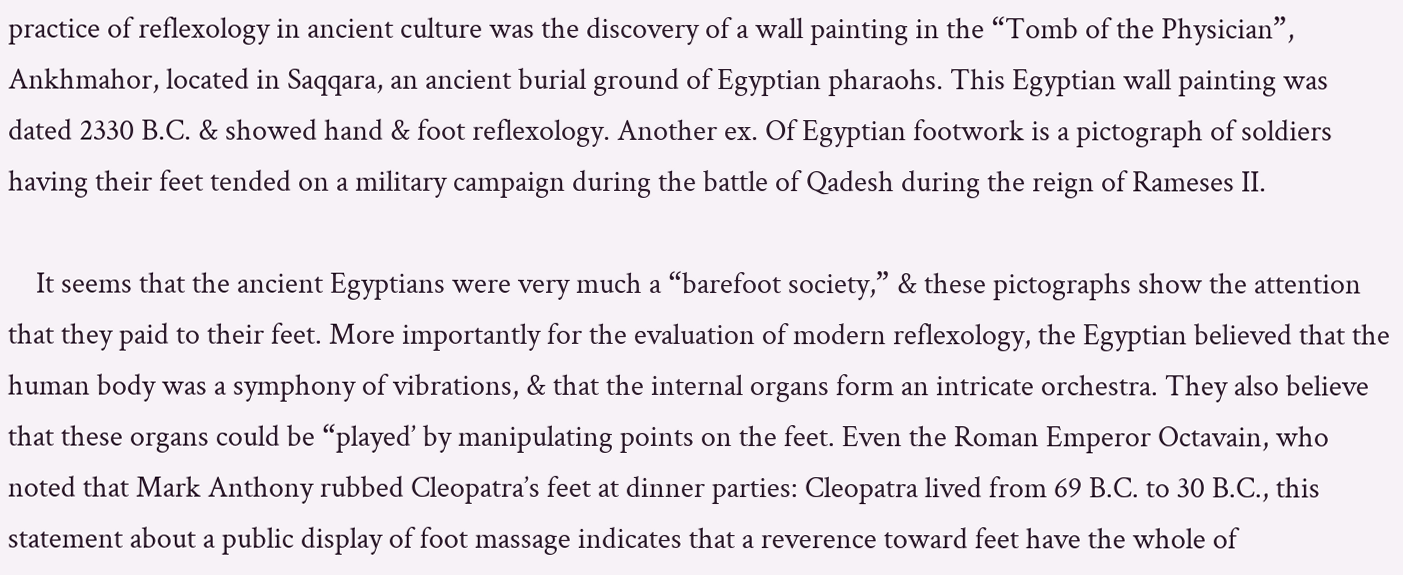practice of reflexology in ancient culture was the discovery of a wall painting in the “Tomb of the Physician”, Ankhmahor, located in Saqqara, an ancient burial ground of Egyptian pharaohs. This Egyptian wall painting was dated 2330 B.C. & showed hand & foot reflexology. Another ex. Of Egyptian footwork is a pictograph of soldiers having their feet tended on a military campaign during the battle of Qadesh during the reign of Rameses II.

    It seems that the ancient Egyptians were very much a “barefoot society,” & these pictographs show the attention that they paid to their feet. More importantly for the evaluation of modern reflexology, the Egyptian believed that the human body was a symphony of vibrations, & that the internal organs form an intricate orchestra. They also believe that these organs could be “played’ by manipulating points on the feet. Even the Roman Emperor Octavain, who noted that Mark Anthony rubbed Cleopatra’s feet at dinner parties: Cleopatra lived from 69 B.C. to 30 B.C., this statement about a public display of foot massage indicates that a reverence toward feet have the whole of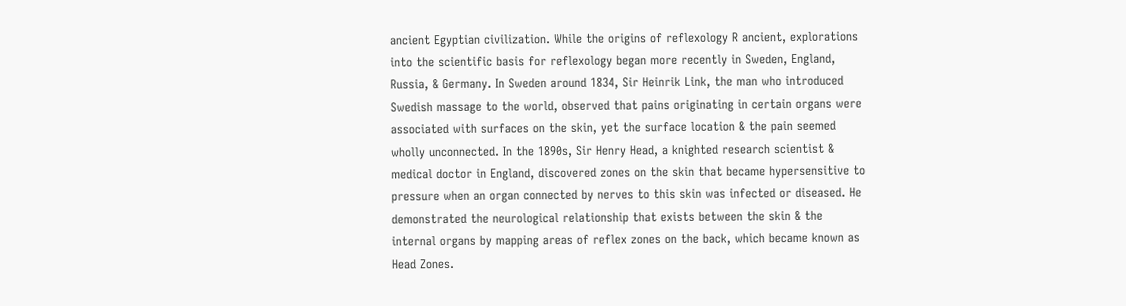ancient Egyptian civilization. While the origins of reflexology R ancient, explorations into the scientific basis for reflexology began more recently in Sweden, England, Russia, & Germany. In Sweden around 1834, Sir Heinrik Link, the man who introduced Swedish massage to the world, observed that pains originating in certain organs were associated with surfaces on the skin, yet the surface location & the pain seemed wholly unconnected. In the 1890s, Sir Henry Head, a knighted research scientist & medical doctor in England, discovered zones on the skin that became hypersensitive to pressure when an organ connected by nerves to this skin was infected or diseased. He demonstrated the neurological relationship that exists between the skin & the internal organs by mapping areas of reflex zones on the back, which became known as Head Zones.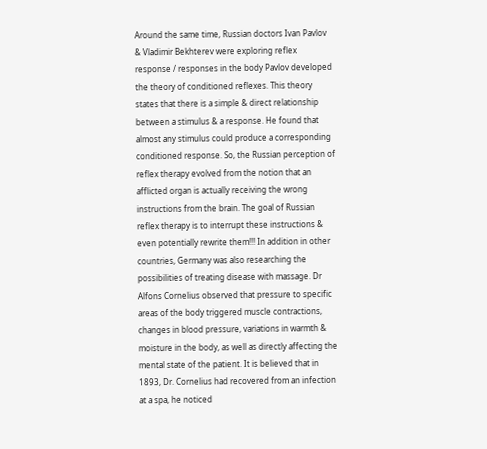Around the same time, Russian doctors Ivan Pavlov & Vladimir Bekhterev were exploring reflex response / responses in the body Pavlov developed the theory of conditioned reflexes. This theory states that there is a simple & direct relationship between a stimulus & a response. He found that almost any stimulus could produce a corresponding conditioned response. So, the Russian perception of reflex therapy evolved from the notion that an afflicted organ is actually receiving the wrong instructions from the brain. The goal of Russian reflex therapy is to interrupt these instructions & even potentially rewrite them!!! In addition in other countries, Germany was also researching the possibilities of treating disease with massage. Dr Alfons Cornelius observed that pressure to specific areas of the body triggered muscle contractions, changes in blood pressure, variations in warmth & moisture in the body, as well as directly affecting the mental state of the patient. It is believed that in 1893, Dr. Cornelius had recovered from an infection at a spa, he noticed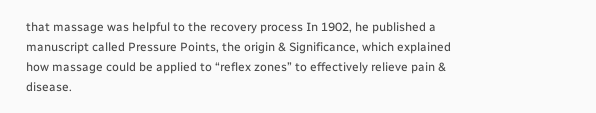that massage was helpful to the recovery process In 1902, he published a manuscript called Pressure Points, the origin & Significance, which explained how massage could be applied to “reflex zones” to effectively relieve pain & disease.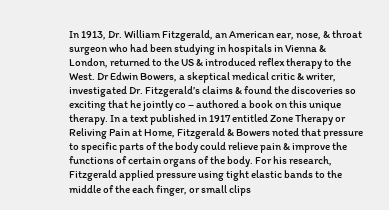In 1913, Dr. William Fitzgerald, an American ear, nose, & throat surgeon who had been studying in hospitals in Vienna & London, returned to the US & introduced reflex therapy to the West. Dr Edwin Bowers, a skeptical medical critic & writer, investigated Dr. Fitzgerald’s claims & found the discoveries so exciting that he jointly co – authored a book on this unique therapy. In a text published in 1917 entitled Zone Therapy or Reliving Pain at Home, Fitzgerald & Bowers noted that pressure to specific parts of the body could relieve pain & improve the functions of certain organs of the body. For his research, Fitzgerald applied pressure using tight elastic bands to the middle of the each finger, or small clips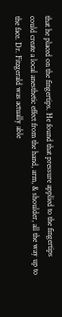that he placed on the fingertips. He found that pressure applied to the fingertips could create a local anesthetic effect from the hand, arm, & shoulder, all the way up to the face. Dr. Fitzgerald was actually able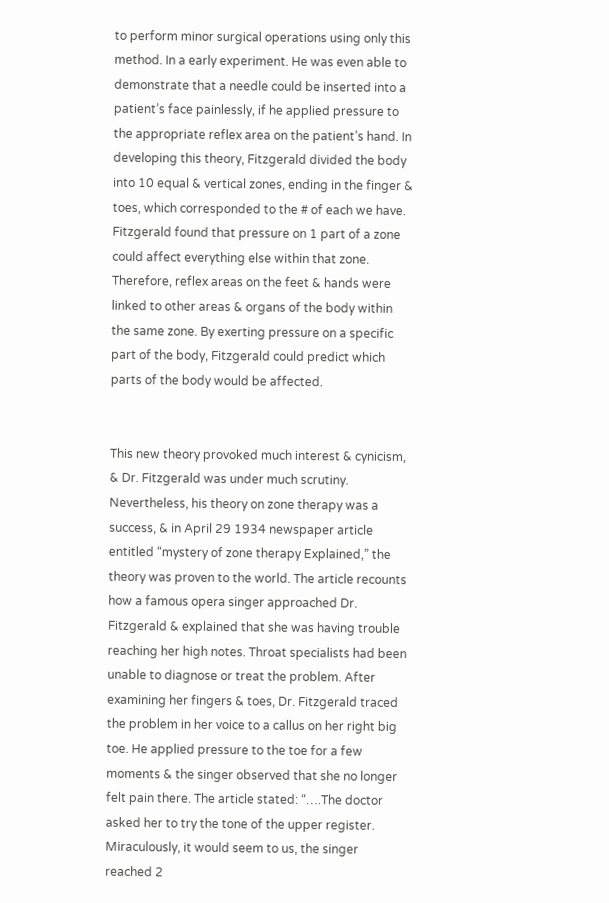to perform minor surgical operations using only this method. In a early experiment. He was even able to demonstrate that a needle could be inserted into a patient’s face painlessly, if he applied pressure to the appropriate reflex area on the patient’s hand. In developing this theory, Fitzgerald divided the body into 10 equal & vertical zones, ending in the finger & toes, which corresponded to the # of each we have. Fitzgerald found that pressure on 1 part of a zone could affect everything else within that zone. Therefore, reflex areas on the feet & hands were linked to other areas & organs of the body within the same zone. By exerting pressure on a specific part of the body, Fitzgerald could predict which parts of the body would be affected.


This new theory provoked much interest & cynicism, & Dr. Fitzgerald was under much scrutiny. Nevertheless, his theory on zone therapy was a success, & in April 29 1934 newspaper article entitled “mystery of zone therapy Explained,” the theory was proven to the world. The article recounts how a famous opera singer approached Dr. Fitzgerald & explained that she was having trouble reaching her high notes. Throat specialists had been unable to diagnose or treat the problem. After examining her fingers & toes, Dr. Fitzgerald traced the problem in her voice to a callus on her right big toe. He applied pressure to the toe for a few moments & the singer observed that she no longer felt pain there. The article stated: “….The doctor asked her to try the tone of the upper register. Miraculously, it would seem to us, the singer reached 2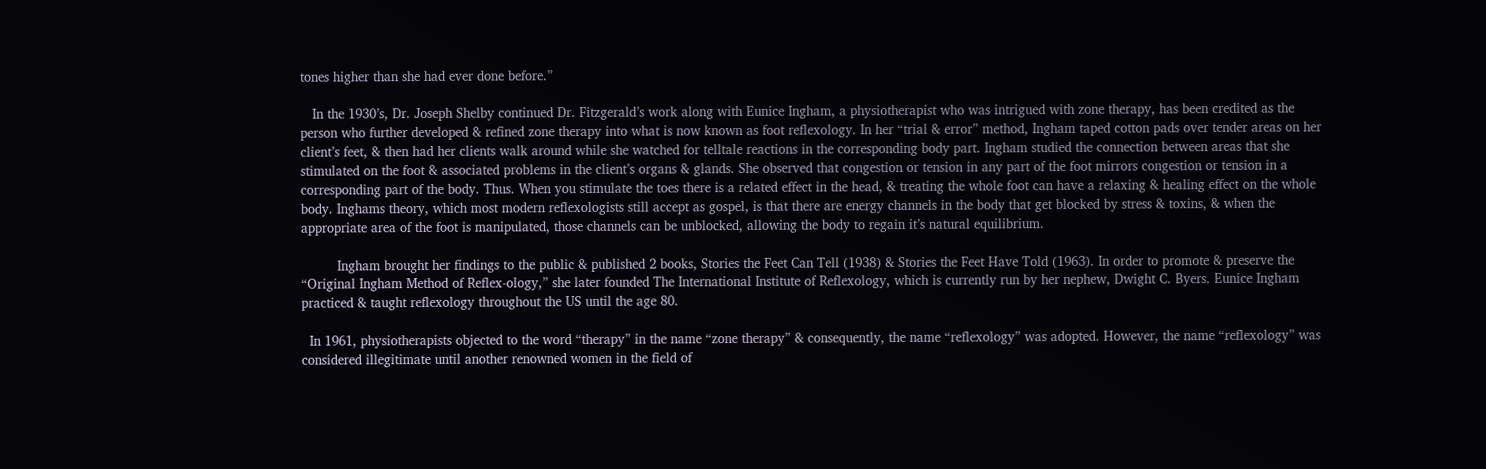tones higher than she had ever done before.”

   In the 1930’s, Dr. Joseph Shelby continued Dr. Fitzgerald’s work along with Eunice Ingham, a physiotherapist who was intrigued with zone therapy, has been credited as the person who further developed & refined zone therapy into what is now known as foot reflexology. In her “trial & error” method, Ingham taped cotton pads over tender areas on her client’s feet, & then had her clients walk around while she watched for telltale reactions in the corresponding body part. Ingham studied the connection between areas that she stimulated on the foot & associated problems in the client’s organs & glands. She observed that congestion or tension in any part of the foot mirrors congestion or tension in a corresponding part of the body. Thus. When you stimulate the toes there is a related effect in the head, & treating the whole foot can have a relaxing & healing effect on the whole body. Inghams theory, which most modern reflexologists still accept as gospel, is that there are energy channels in the body that get blocked by stress & toxins, & when the appropriate area of the foot is manipulated, those channels can be unblocked, allowing the body to regain it’s natural equilibrium.

         Ingham brought her findings to the public & published 2 books, Stories the Feet Can Tell (1938) & Stories the Feet Have Told (1963). In order to promote & preserve the “Original Ingham Method of Reflex-ology,” she later founded The International Institute of Reflexology, which is currently run by her nephew, Dwight C. Byers. Eunice Ingham practiced & taught reflexology throughout the US until the age 80.

  In 1961, physiotherapists objected to the word “therapy” in the name “zone therapy” & consequently, the name “reflexology” was adopted. However, the name “reflexology” was considered illegitimate until another renowned women in the field of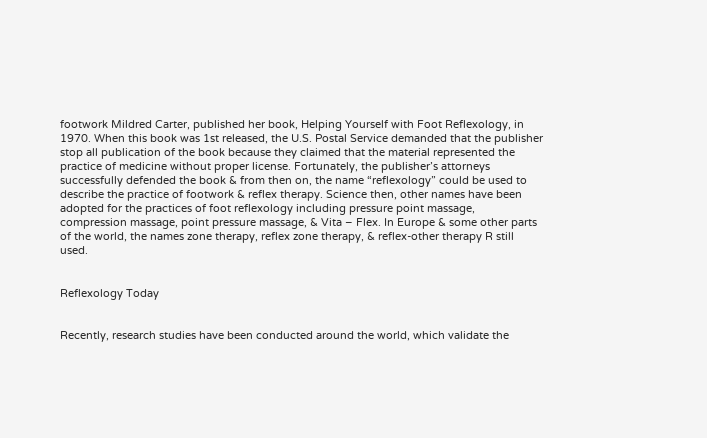footwork Mildred Carter, published her book, Helping Yourself with Foot Reflexology, in 1970. When this book was 1st released, the U.S. Postal Service demanded that the publisher stop all publication of the book because they claimed that the material represented the practice of medicine without proper license. Fortunately, the publisher’s attorneys successfully defended the book & from then on, the name “reflexology” could be used to describe the practice of footwork & reflex therapy. Science then, other names have been adopted for the practices of foot reflexology including pressure point massage, compression massage, point pressure massage, & Vita – Flex. In Europe & some other parts of the world, the names zone therapy, reflex zone therapy, & reflex-other therapy R still used.


Reflexology Today


Recently, research studies have been conducted around the world, which validate the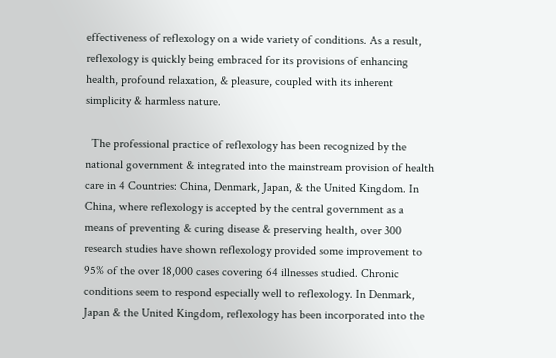effectiveness of reflexology on a wide variety of conditions. As a result, reflexology is quickly being embraced for its provisions of enhancing health, profound relaxation, & pleasure, coupled with its inherent simplicity & harmless nature.

  The professional practice of reflexology has been recognized by the national government & integrated into the mainstream provision of health care in 4 Countries: China, Denmark, Japan, & the United Kingdom. In China, where reflexology is accepted by the central government as a means of preventing & curing disease & preserving health, over 300 research studies have shown reflexology provided some improvement to 95% of the over 18,000 cases covering 64 illnesses studied. Chronic conditions seem to respond especially well to reflexology. In Denmark, Japan & the United Kingdom, reflexology has been incorporated into the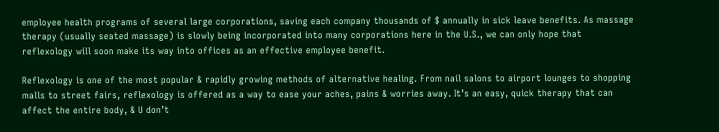employee health programs of several large corporations, saving each company thousands of $ annually in sick leave benefits. As massage therapy (usually seated massage) is slowly being incorporated into many corporations here in the U.S., we can only hope that reflexology will soon make its way into offices as an effective employee benefit.

Reflexology is one of the most popular & rapidly growing methods of alternative healing. From nail salons to airport lounges to shopping malls to street fairs, reflexology is offered as a way to ease your aches, pains & worries away. It’s an easy, quick therapy that can affect the entire body, & U don’t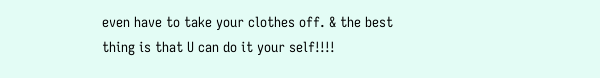even have to take your clothes off. & the best thing is that U can do it your self!!!!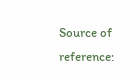Source of reference: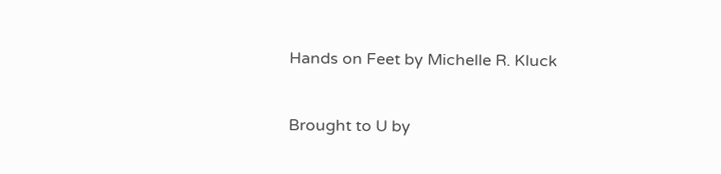Hands on Feet by Michelle R. Kluck


Brought to U by